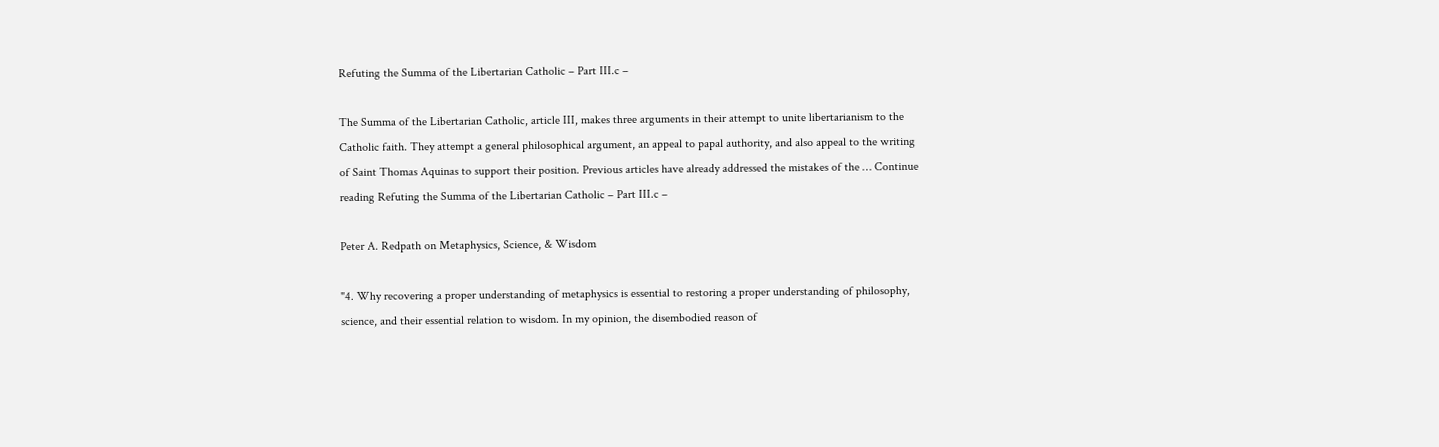Refuting the Summa of the Libertarian Catholic – Part III.c –

The Summa of the Libertarian Catholic, article III, makes three arguments in their attempt to unite libertarianism to the Catholic faith. They attempt a general philosophical argument, an appeal to papal authority, and also appeal to the writing of Saint Thomas Aquinas to support their position. Previous articles have already addressed the mistakes of the … Continue reading Refuting the Summa of the Libertarian Catholic – Part III.c –

Peter A. Redpath on Metaphysics, Science, & Wisdom

"4. Why recovering a proper understanding of metaphysics is essential to restoring a proper understanding of philosophy, science, and their essential relation to wisdom. In my opinion, the disembodied reason of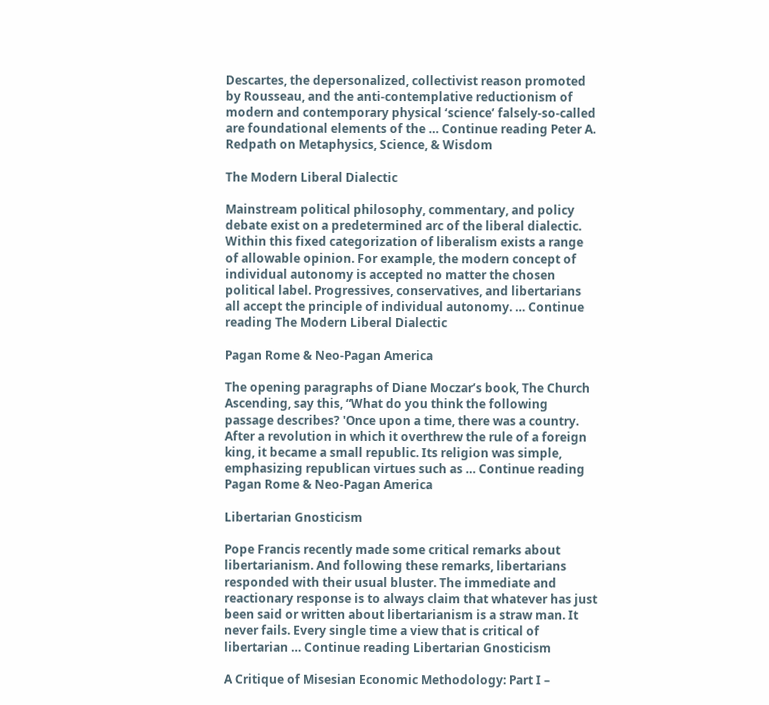Descartes, the depersonalized, collectivist reason promoted by Rousseau, and the anti-contemplative reductionism of modern and contemporary physical ‘science’ falsely-so-called are foundational elements of the … Continue reading Peter A. Redpath on Metaphysics, Science, & Wisdom

The Modern Liberal Dialectic

Mainstream political philosophy, commentary, and policy debate exist on a predetermined arc of the liberal dialectic. Within this fixed categorization of liberalism exists a range of allowable opinion. For example, the modern concept of individual autonomy is accepted no matter the chosen political label. Progressives, conservatives, and libertarians all accept the principle of individual autonomy. … Continue reading The Modern Liberal Dialectic

Pagan Rome & Neo-Pagan America

The opening paragraphs of Diane Moczar’s book, The Church Ascending, say this, “What do you think the following passage describes? 'Once upon a time, there was a country. After a revolution in which it overthrew the rule of a foreign king, it became a small republic. Its religion was simple, emphasizing republican virtues such as … Continue reading Pagan Rome & Neo-Pagan America

Libertarian Gnosticism

Pope Francis recently made some critical remarks about libertarianism. And following these remarks, libertarians responded with their usual bluster. The immediate and reactionary response is to always claim that whatever has just been said or written about libertarianism is a straw man. It never fails. Every single time a view that is critical of libertarian … Continue reading Libertarian Gnosticism

A Critique of Misesian Economic Methodology: Part I –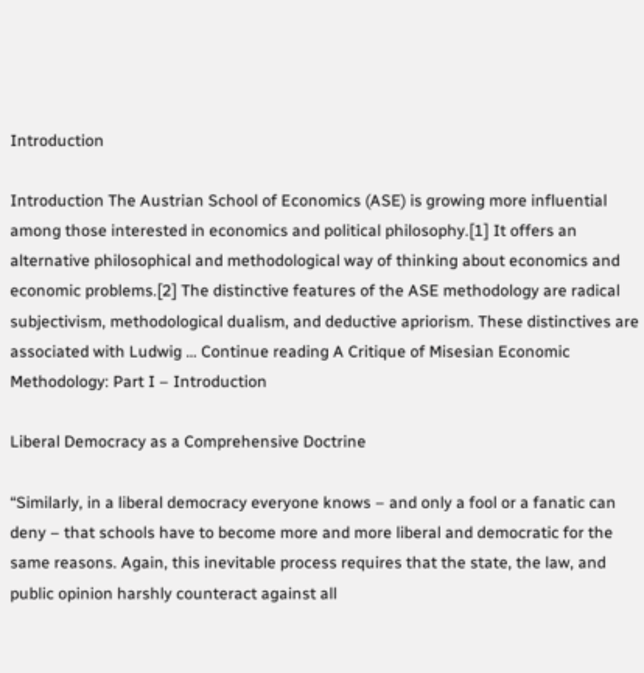Introduction

Introduction The Austrian School of Economics (ASE) is growing more influential among those interested in economics and political philosophy.[1] It offers an alternative philosophical and methodological way of thinking about economics and economic problems.[2] The distinctive features of the ASE methodology are radical subjectivism, methodological dualism, and deductive apriorism. These distinctives are associated with Ludwig … Continue reading A Critique of Misesian Economic Methodology: Part I – Introduction

Liberal Democracy as a Comprehensive Doctrine

“Similarly, in a liberal democracy everyone knows – and only a fool or a fanatic can deny – that schools have to become more and more liberal and democratic for the same reasons. Again, this inevitable process requires that the state, the law, and public opinion harshly counteract against all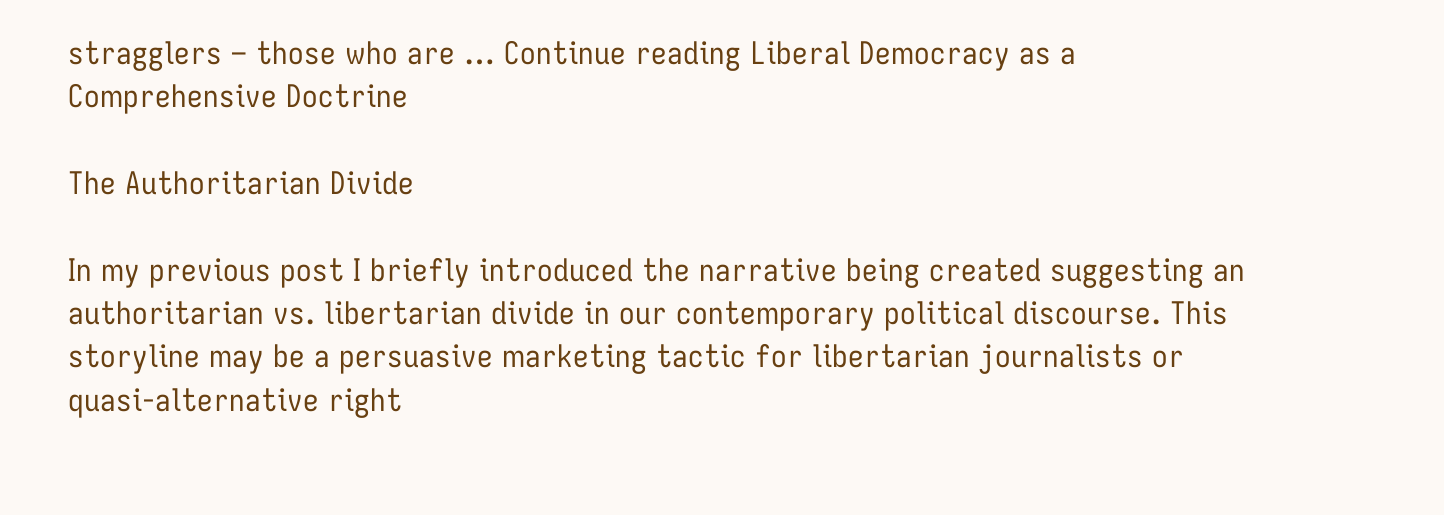stragglers – those who are … Continue reading Liberal Democracy as a Comprehensive Doctrine

The Authoritarian Divide

In my previous post I briefly introduced the narrative being created suggesting an authoritarian vs. libertarian divide in our contemporary political discourse. This storyline may be a persuasive marketing tactic for libertarian journalists or quasi-alternative right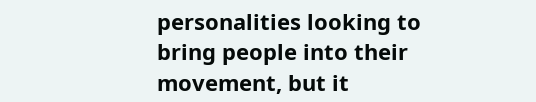personalities looking to bring people into their movement, but it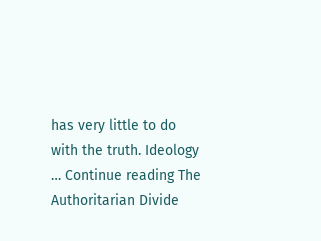has very little to do with the truth. Ideology … Continue reading The Authoritarian Divide